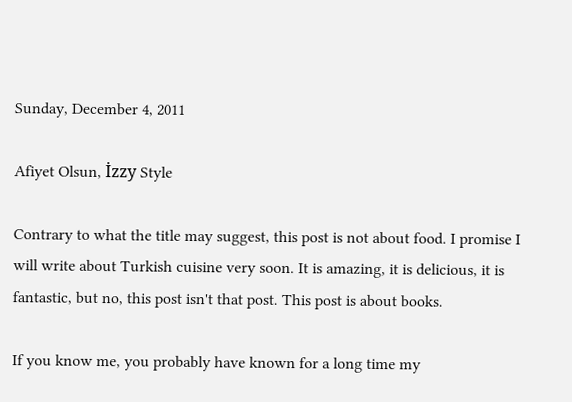Sunday, December 4, 2011

Afiyet Olsun, İzzy Style

Contrary to what the title may suggest, this post is not about food. I promise I will write about Turkish cuisine very soon. It is amazing, it is delicious, it is fantastic, but no, this post isn't that post. This post is about books.

If you know me, you probably have known for a long time my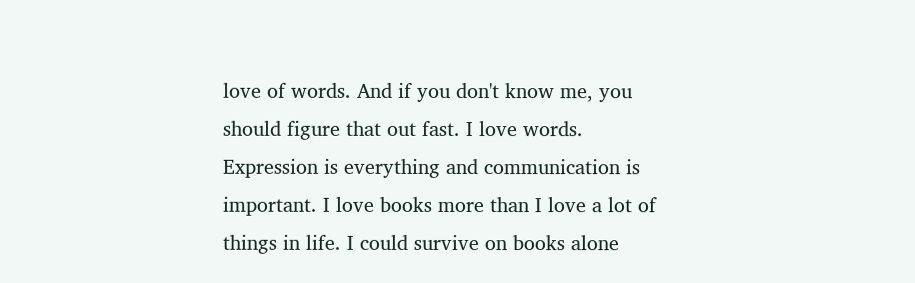love of words. And if you don't know me, you should figure that out fast. I love words. Expression is everything and communication is important. I love books more than I love a lot of things in life. I could survive on books alone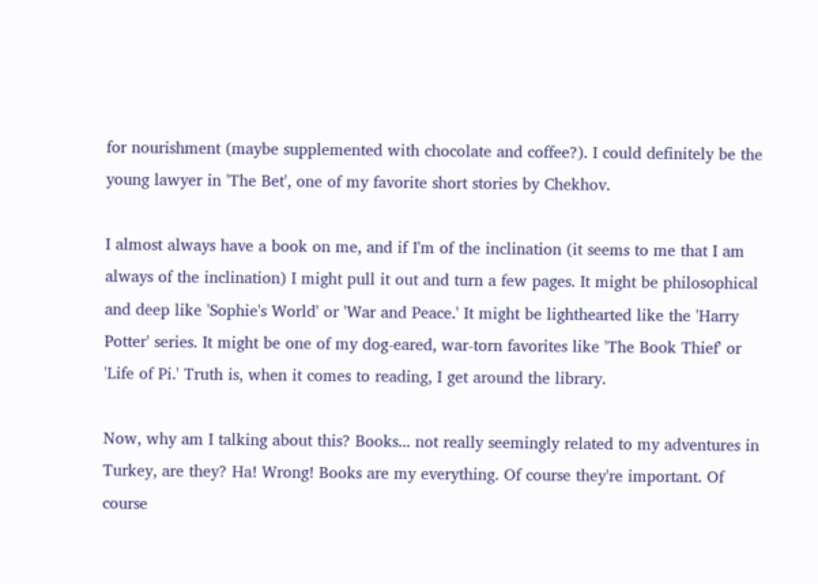for nourishment (maybe supplemented with chocolate and coffee?). I could definitely be the young lawyer in 'The Bet', one of my favorite short stories by Chekhov.

I almost always have a book on me, and if I'm of the inclination (it seems to me that I am always of the inclination) I might pull it out and turn a few pages. It might be philosophical and deep like 'Sophie's World' or 'War and Peace.' It might be lighthearted like the 'Harry Potter' series. It might be one of my dog-eared, war-torn favorites like 'The Book Thief' or 'Life of Pi.' Truth is, when it comes to reading, I get around the library.

Now, why am I talking about this? Books... not really seemingly related to my adventures in Turkey, are they? Ha! Wrong! Books are my everything. Of course they're important. Of course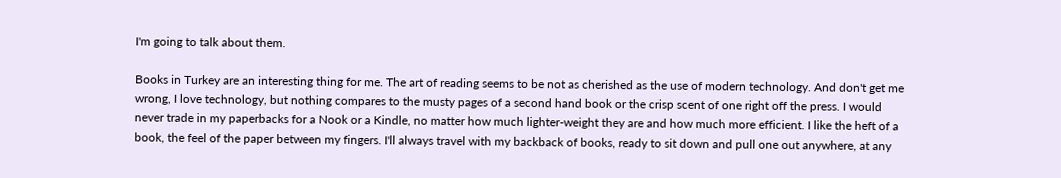I'm going to talk about them.

Books in Turkey are an interesting thing for me. The art of reading seems to be not as cherished as the use of modern technology. And don't get me wrong, I love technology, but nothing compares to the musty pages of a second hand book or the crisp scent of one right off the press. I would never trade in my paperbacks for a Nook or a Kindle, no matter how much lighter-weight they are and how much more efficient. I like the heft of a book, the feel of the paper between my fingers. I'll always travel with my backback of books, ready to sit down and pull one out anywhere, at any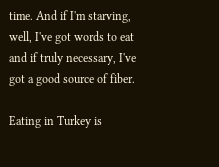time. And if I'm starving, well, I've got words to eat and if truly necessary, I've got a good source of fiber.

Eating in Turkey is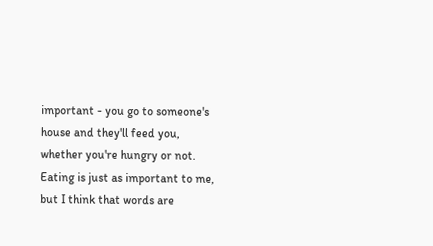important - you go to someone's house and they'll feed you, whether you're hungry or not. Eating is just as important to me, but I think that words are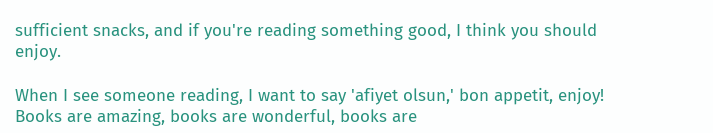sufficient snacks, and if you're reading something good, I think you should enjoy.

When I see someone reading, I want to say 'afiyet olsun,' bon appetit, enjoy! Books are amazing, books are wonderful, books are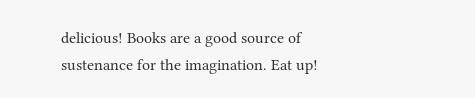delicious! Books are a good source of sustenance for the imagination. Eat up!